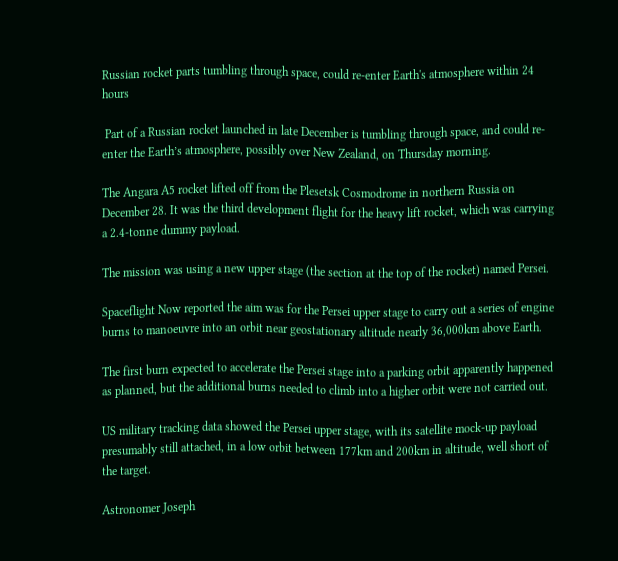Russian rocket parts tumbling through space, could re-enter Earth's atmosphere within 24 hours

 Part of a Russian rocket launched in late December is tumbling through space, and could re-enter the Earth’s atmosphere, possibly over New Zealand, on Thursday morning.

The Angara A5 rocket lifted off from the Plesetsk Cosmodrome in northern Russia on December 28. It was the third development flight for the heavy lift rocket, which was carrying a 2.4-tonne dummy payload.

The mission was using a new upper stage (the section at the top of the rocket) named Persei.

Spaceflight Now reported the aim was for the Persei upper stage to carry out a series of engine burns to manoeuvre into an orbit near geostationary altitude nearly 36,000km above Earth.

The first burn expected to accelerate the Persei stage into a parking orbit apparently happened as planned, but the additional burns needed to climb into a higher orbit were not carried out.

US military tracking data showed the Persei upper stage, with its satellite mock-up payload presumably still attached, in a low orbit between 177km and 200km in altitude, well short of the target.

Astronomer Joseph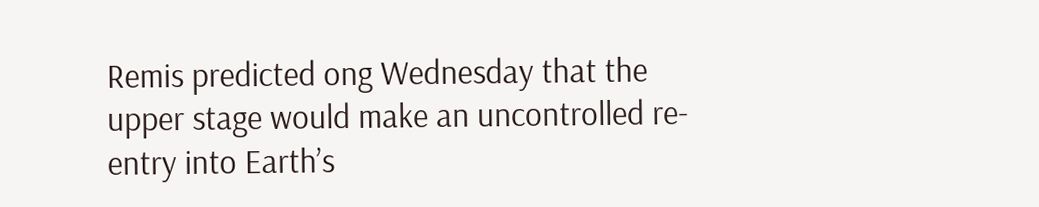Remis predicted ong Wednesday that the upper stage would make an uncontrolled re-entry into Earth’s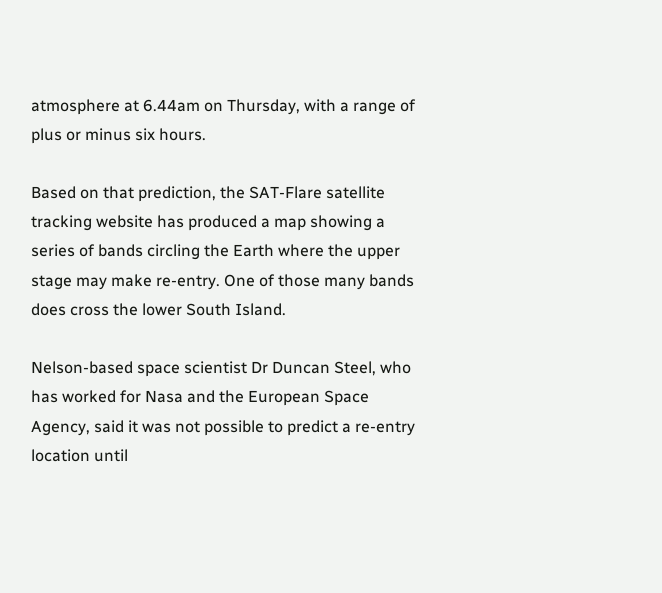atmosphere at 6.44am on Thursday, with a range of plus or minus six hours.

Based on that prediction, the SAT-Flare satellite tracking website has produced a map showing a series of bands circling the Earth where the upper stage may make re-entry. One of those many bands does cross the lower South Island.

Nelson-based space scientist Dr Duncan Steel, who has worked for Nasa and the European Space Agency, said it was not possible to predict a re-entry location until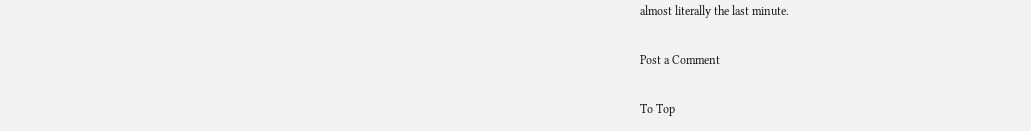almost literally the last minute.

Post a Comment

To Top